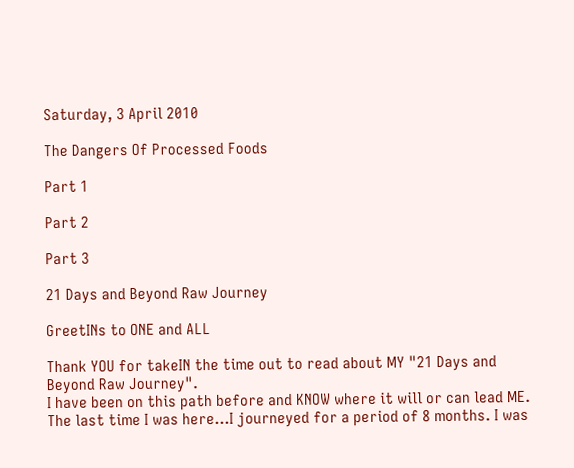Saturday, 3 April 2010

The Dangers Of Processed Foods

Part 1

Part 2

Part 3

21 Days and Beyond Raw Journey

GreetINs to ONE and ALL

Thank YOU for takeIN the time out to read about MY "21 Days and Beyond Raw Journey".
I have been on this path before and KNOW where it will or can lead ME. The last time I was here...I journeyed for a period of 8 months. I was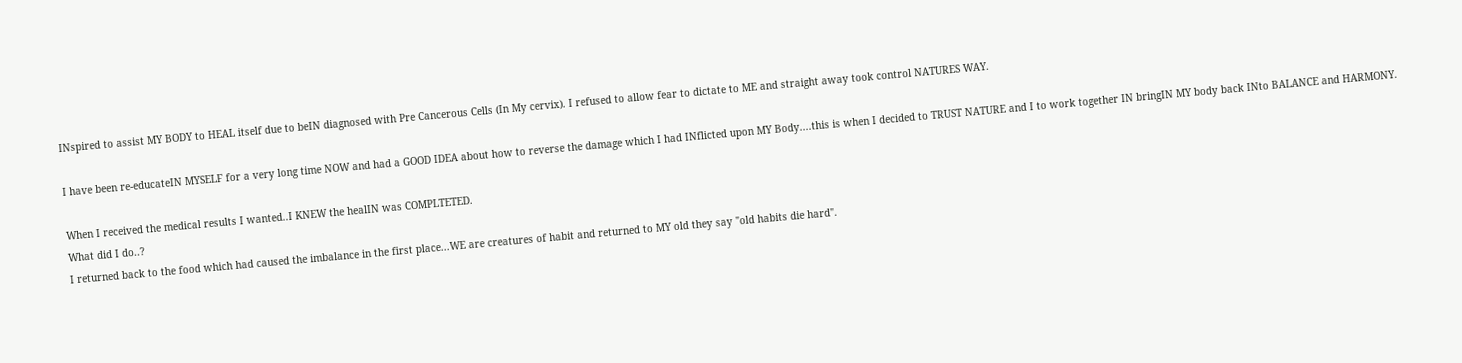INspired to assist MY BODY to HEAL itself due to beIN diagnosed with Pre Cancerous Cells (In My cervix). I refused to allow fear to dictate to ME and straight away took control NATURES WAY.

I have been re-educateIN MYSELF for a very long time NOW and had a GOOD IDEA about how to reverse the damage which I had INflicted upon MY Body....this is when I decided to TRUST NATURE and I to work together IN bringIN MY body back INto BALANCE and HARMONY.

When I received the medical results I wanted..I KNEW the healIN was COMPLTETED.
What did I do..?
I returned back to the food which had caused the imbalance in the first place...WE are creatures of habit and returned to MY old they say "old habits die hard".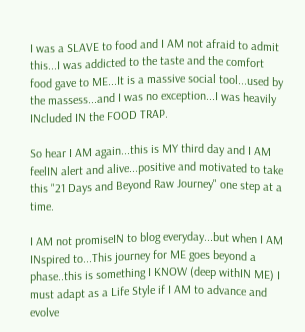I was a SLAVE to food and I AM not afraid to admit this...I was addicted to the taste and the comfort food gave to ME...It is a massive social tool...used by the massess...and I was no exception...I was heavily INcluded IN the FOOD TRAP.

So hear I AM again...this is MY third day and I AM feelIN alert and alive...positive and motivated to take this "21 Days and Beyond Raw Journey" one step at a time.

I AM not promiseIN to blog everyday...but when I AM INspired to...This journey for ME goes beyond a phase..this is something I KNOW (deep withIN ME) I must adapt as a Life Style if I AM to advance and evolve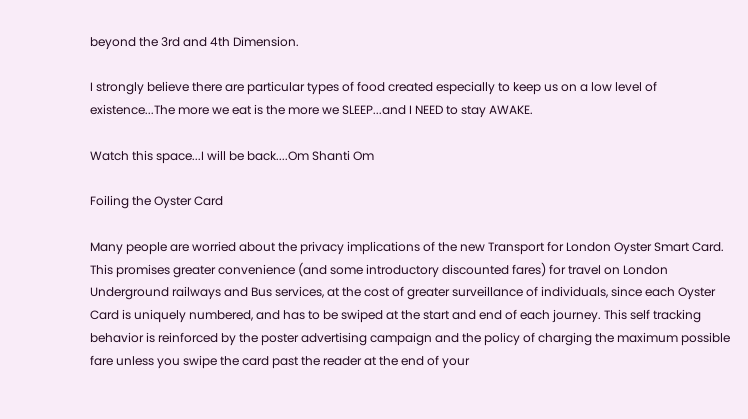beyond the 3rd and 4th Dimension.

I strongly believe there are particular types of food created especially to keep us on a low level of existence...The more we eat is the more we SLEEP...and I NEED to stay AWAKE.

Watch this space...I will be back....Om Shanti Om

Foiling the Oyster Card

Many people are worried about the privacy implications of the new Transport for London Oyster Smart Card. This promises greater convenience (and some introductory discounted fares) for travel on London Underground railways and Bus services, at the cost of greater surveillance of individuals, since each Oyster Card is uniquely numbered, and has to be swiped at the start and end of each journey. This self tracking behavior is reinforced by the poster advertising campaign and the policy of charging the maximum possible fare unless you swipe the card past the reader at the end of your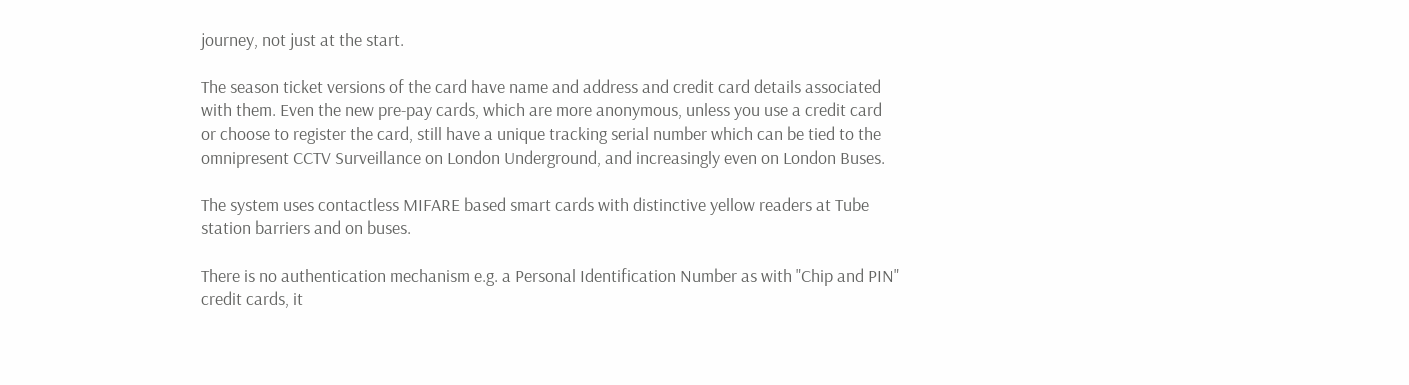journey, not just at the start.

The season ticket versions of the card have name and address and credit card details associated with them. Even the new pre-pay cards, which are more anonymous, unless you use a credit card or choose to register the card, still have a unique tracking serial number which can be tied to the omnipresent CCTV Surveillance on London Underground, and increasingly even on London Buses.

The system uses contactless MIFARE based smart cards with distinctive yellow readers at Tube station barriers and on buses.

There is no authentication mechanism e.g. a Personal Identification Number as with "Chip and PIN" credit cards, it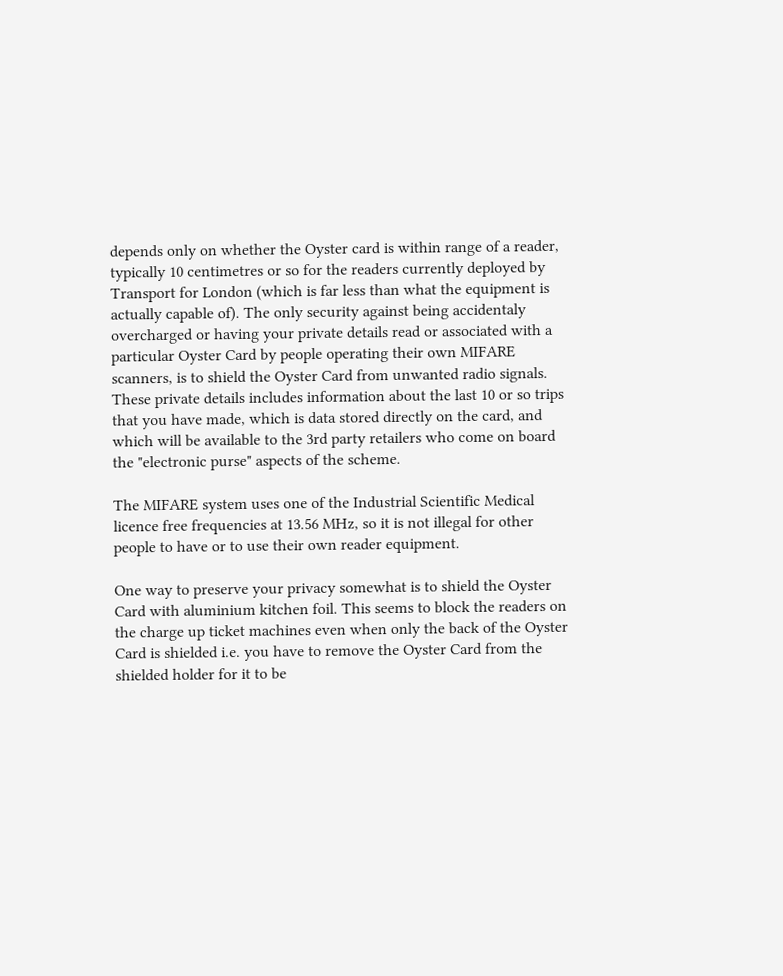depends only on whether the Oyster card is within range of a reader, typically 10 centimetres or so for the readers currently deployed by Transport for London (which is far less than what the equipment is actually capable of). The only security against being accidentaly overcharged or having your private details read or associated with a particular Oyster Card by people operating their own MIFARE scanners, is to shield the Oyster Card from unwanted radio signals. These private details includes information about the last 10 or so trips that you have made, which is data stored directly on the card, and which will be available to the 3rd party retailers who come on board the "electronic purse" aspects of the scheme.

The MIFARE system uses one of the Industrial Scientific Medical licence free frequencies at 13.56 MHz, so it is not illegal for other people to have or to use their own reader equipment.

One way to preserve your privacy somewhat is to shield the Oyster Card with aluminium kitchen foil. This seems to block the readers on the charge up ticket machines even when only the back of the Oyster Card is shielded i.e. you have to remove the Oyster Card from the shielded holder for it to be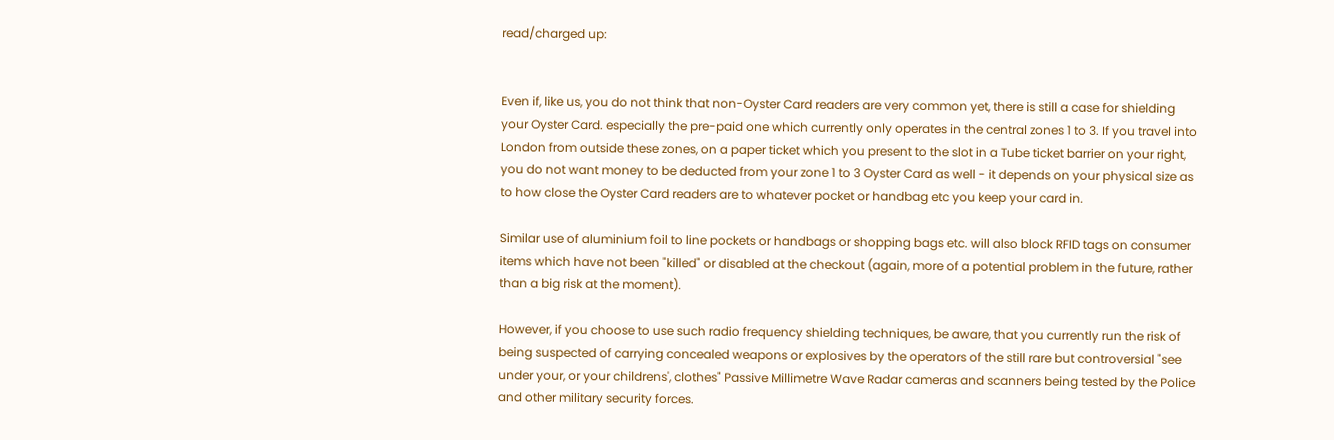read/charged up:


Even if, like us, you do not think that non-Oyster Card readers are very common yet, there is still a case for shielding your Oyster Card. especially the pre-paid one which currently only operates in the central zones 1 to 3. If you travel into London from outside these zones, on a paper ticket which you present to the slot in a Tube ticket barrier on your right, you do not want money to be deducted from your zone 1 to 3 Oyster Card as well - it depends on your physical size as to how close the Oyster Card readers are to whatever pocket or handbag etc you keep your card in.

Similar use of aluminium foil to line pockets or handbags or shopping bags etc. will also block RFID tags on consumer items which have not been "killed" or disabled at the checkout (again, more of a potential problem in the future, rather than a big risk at the moment).

However, if you choose to use such radio frequency shielding techniques, be aware, that you currently run the risk of being suspected of carrying concealed weapons or explosives by the operators of the still rare but controversial "see under your, or your childrens', clothes" Passive Millimetre Wave Radar cameras and scanners being tested by the Police and other military security forces.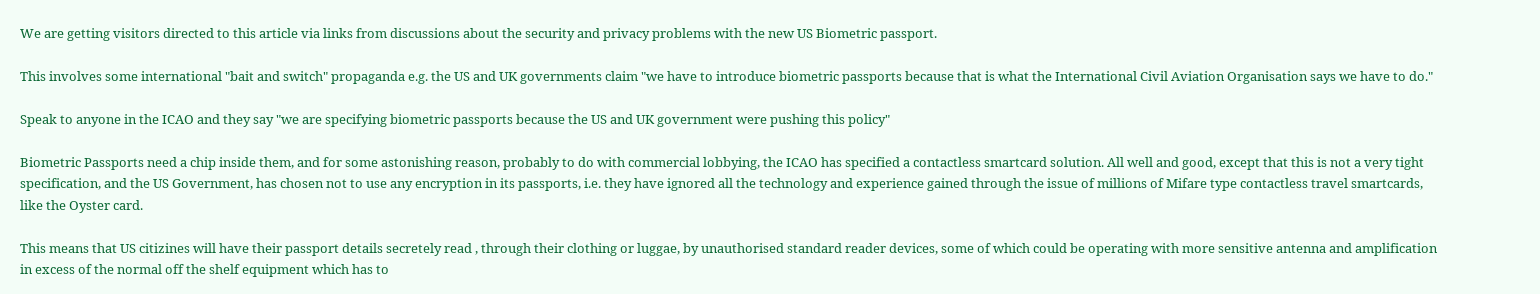We are getting visitors directed to this article via links from discussions about the security and privacy problems with the new US Biometric passport.

This involves some international "bait and switch" propaganda e.g. the US and UK governments claim "we have to introduce biometric passports because that is what the International Civil Aviation Organisation says we have to do."

Speak to anyone in the ICAO and they say "we are specifying biometric passports because the US and UK government were pushing this policy"

Biometric Passports need a chip inside them, and for some astonishing reason, probably to do with commercial lobbying, the ICAO has specified a contactless smartcard solution. All well and good, except that this is not a very tight specification, and the US Government, has chosen not to use any encryption in its passports, i.e. they have ignored all the technology and experience gained through the issue of millions of Mifare type contactless travel smartcards, like the Oyster card.

This means that US citizines will have their passport details secretely read , through their clothing or luggae, by unauthorised standard reader devices, some of which could be operating with more sensitive antenna and amplification in excess of the normal off the shelf equipment which has to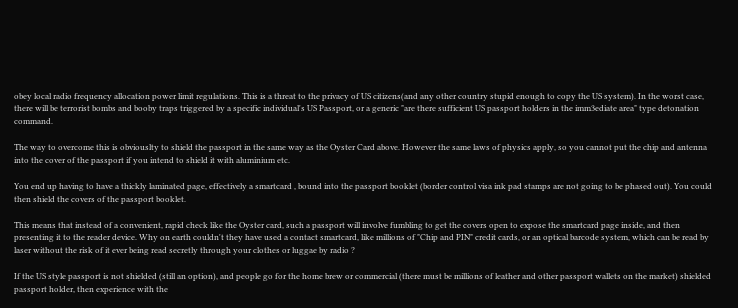obey local radio frequency allocation power limit regulations. This is a threat to the privacy of US citizens(and any other country stupid enough to copy the US system). In the worst case, there will be terrorist bombs and booby traps triggered by a specific individual's US Passport, or a generic "are there sufficient US passport holders in the imm3ediate area" type detonation command.

The way to overcome this is obviouslty to shield the passport in the same way as the Oyster Card above. However the same laws of physics apply, so you cannot put the chip and antenna into the cover of the passport if you intend to shield it with aluminium etc.

You end up having to have a thickly laminated page, effectively a smartcard , bound into the passport booklet (border control visa ink pad stamps are not going to be phased out). You could then shield the covers of the passport booklet.

This means that instead of a convenient, rapid check like the Oyster card, such a passport will involve fumbling to get the covers open to expose the smartcard page inside, and then presenting it to the reader device. Why on earth couldn't they have used a contact smartcard, like millions of "Chip and PIN" credit cards, or an optical barcode system, which can be read by laser without the risk of it ever being read secretly through your clothes or luggae by radio ?

If the US style passport is not shielded (still an option), and people go for the home brew or commercial (there must be millions of leather and other passport wallets on the market) shielded passport holder, then experience with the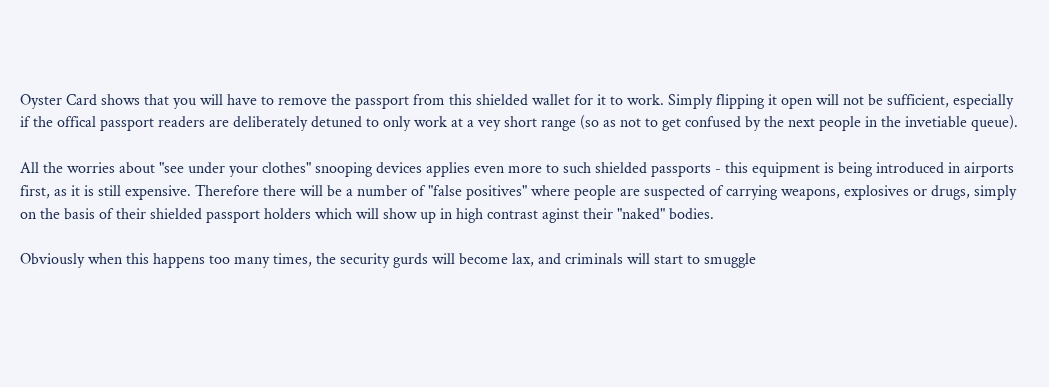Oyster Card shows that you will have to remove the passport from this shielded wallet for it to work. Simply flipping it open will not be sufficient, especially if the offical passport readers are deliberately detuned to only work at a vey short range (so as not to get confused by the next people in the invetiable queue).

All the worries about "see under your clothes" snooping devices applies even more to such shielded passports - this equipment is being introduced in airports first, as it is still expensive. Therefore there will be a number of "false positives" where people are suspected of carrying weapons, explosives or drugs, simply on the basis of their shielded passport holders which will show up in high contrast aginst their "naked" bodies.

Obviously when this happens too many times, the security gurds will become lax, and criminals will start to smuggle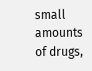small amounts of drugs,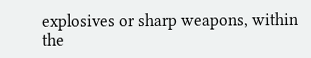explosives or sharp weapons, within the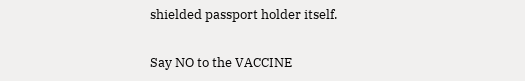shielded passport holder itself.

Say NO to the VACCINE